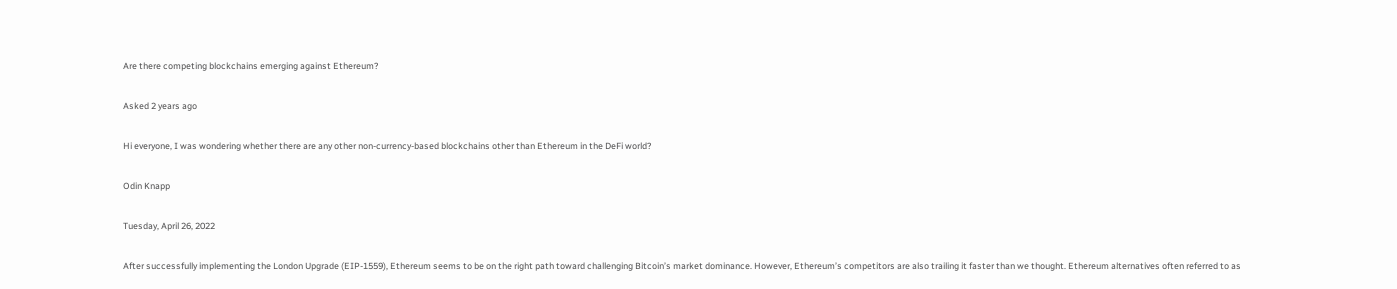Are there competing blockchains emerging against Ethereum?

Asked 2 years ago

Hi everyone, I was wondering whether there are any other non-currency-based blockchains other than Ethereum in the DeFi world?

Odin Knapp

Tuesday, April 26, 2022

After successfully implementing the London Upgrade (EIP-1559), Ethereum seems to be on the right path toward challenging Bitcoin’s market dominance. However, Ethereum’s competitors are also trailing it faster than we thought. Ethereum alternatives often referred to as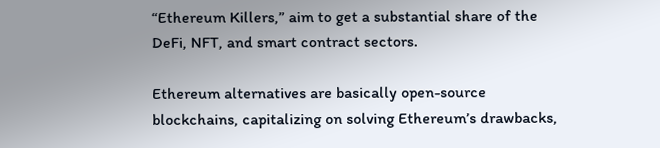“Ethereum Killers,” aim to get a substantial share of the DeFi, NFT, and smart contract sectors.

Ethereum alternatives are basically open-source blockchains, capitalizing on solving Ethereum’s drawbacks,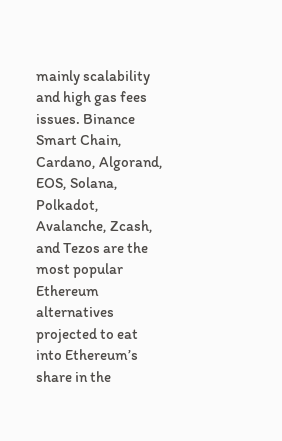mainly scalability and high gas fees issues. Binance Smart Chain, Cardano, Algorand, EOS, Solana, Polkadot, Avalanche, Zcash, and Tezos are the most popular Ethereum alternatives projected to eat into Ethereum’s share in the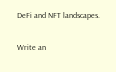DeFi and NFT landscapes.

Write an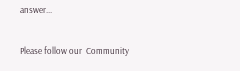answer...


Please follow our  Community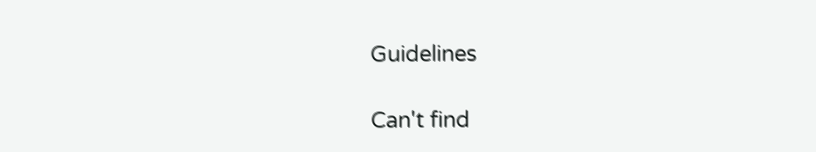Guidelines

Can't find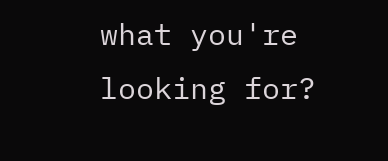what you're looking for?